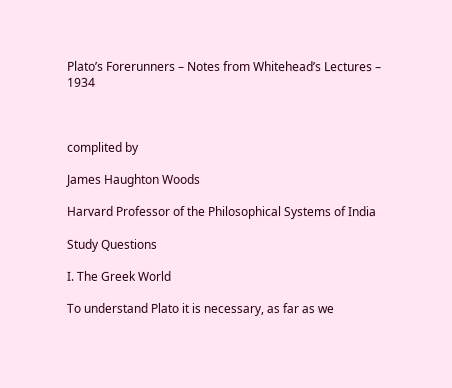Plato’s Forerunners – Notes from Whitehead’s Lectures – 1934



complited by

James Haughton Woods

Harvard Professor of the Philosophical Systems of India

Study Questions

I. The Greek World

To understand Plato it is necessary, as far as we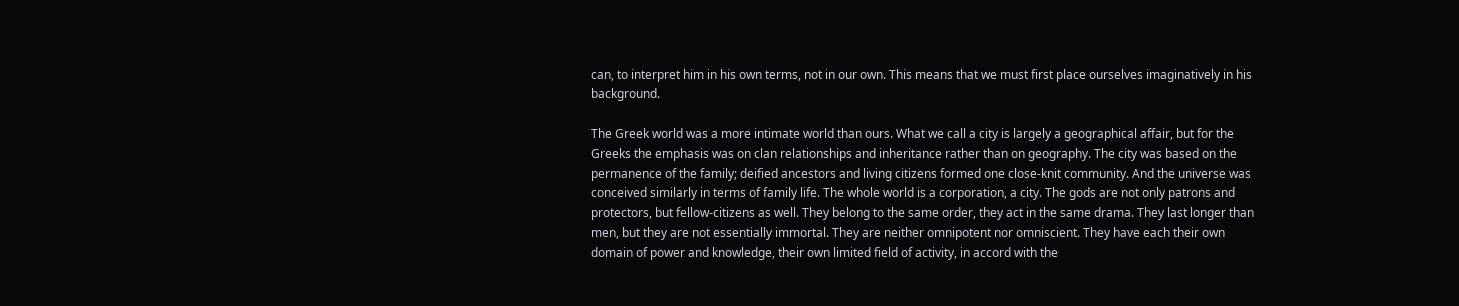can, to interpret him in his own terms, not in our own. This means that we must first place ourselves imaginatively in his background.

The Greek world was a more intimate world than ours. What we call a city is largely a geographical affair, but for the Greeks the emphasis was on clan relationships and inheritance rather than on geography. The city was based on the permanence of the family; deified ancestors and living citizens formed one close-knit community. And the universe was conceived similarly in terms of family life. The whole world is a corporation, a city. The gods are not only patrons and protectors, but fellow-citizens as well. They belong to the same order, they act in the same drama. They last longer than men, but they are not essentially immortal. They are neither omnipotent nor omniscient. They have each their own domain of power and knowledge, their own limited field of activity, in accord with the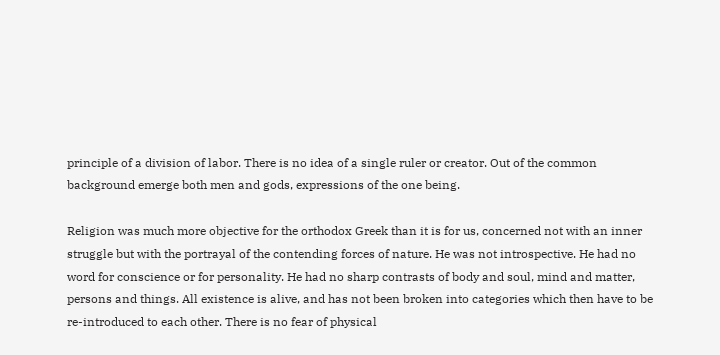principle of a division of labor. There is no idea of a single ruler or creator. Out of the common background emerge both men and gods, expressions of the one being.

Religion was much more objective for the orthodox Greek than it is for us, concerned not with an inner struggle but with the portrayal of the contending forces of nature. He was not introspective. He had no word for conscience or for personality. He had no sharp contrasts of body and soul, mind and matter, persons and things. All existence is alive, and has not been broken into categories which then have to be re-introduced to each other. There is no fear of physical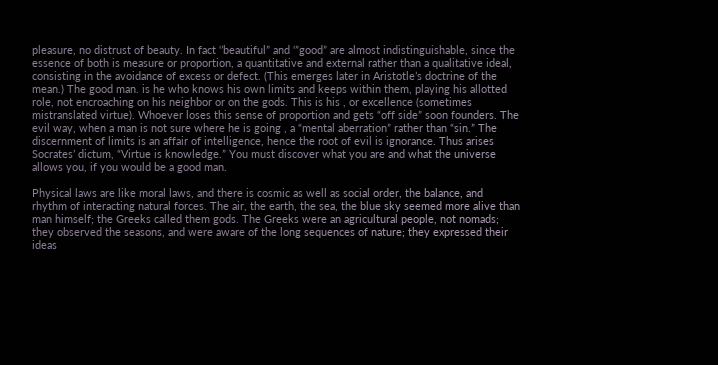pleasure, no distrust of beauty. In fact ‘’beautiful” and ‘”good” are almost indistinguishable, since the essence of both is measure or proportion, a quantitative and external rather than a qualitative ideal, consisting in the avoidance of excess or defect. (This emerges later in Aristotle’s doctrine of the mean.) The good man. is he who knows his own limits and keeps within them, playing his allotted role, not encroaching on his neighbor or on the gods. This is his , or excellence (sometimes mistranslated virtue). Whoever loses this sense of proportion and gets “off side” soon founders. The evil way, when a man is not sure where he is going , a “mental aberration” rather than “sin.” The discernment of limits is an affair of intelligence, hence the root of evil is ignorance. Thus arises Socrates’ dictum, “Virtue is knowledge.” You must discover what you are and what the universe allows you, if you would be a good man.

Physical laws are like moral laws, and there is cosmic as well as social order, the balance, and rhythm of interacting natural forces. The air, the earth, the sea, the blue sky seemed more alive than man himself; the Greeks called them gods. The Greeks were an agricultural people, not nomads; they observed the seasons, and were aware of the long sequences of nature; they expressed their ideas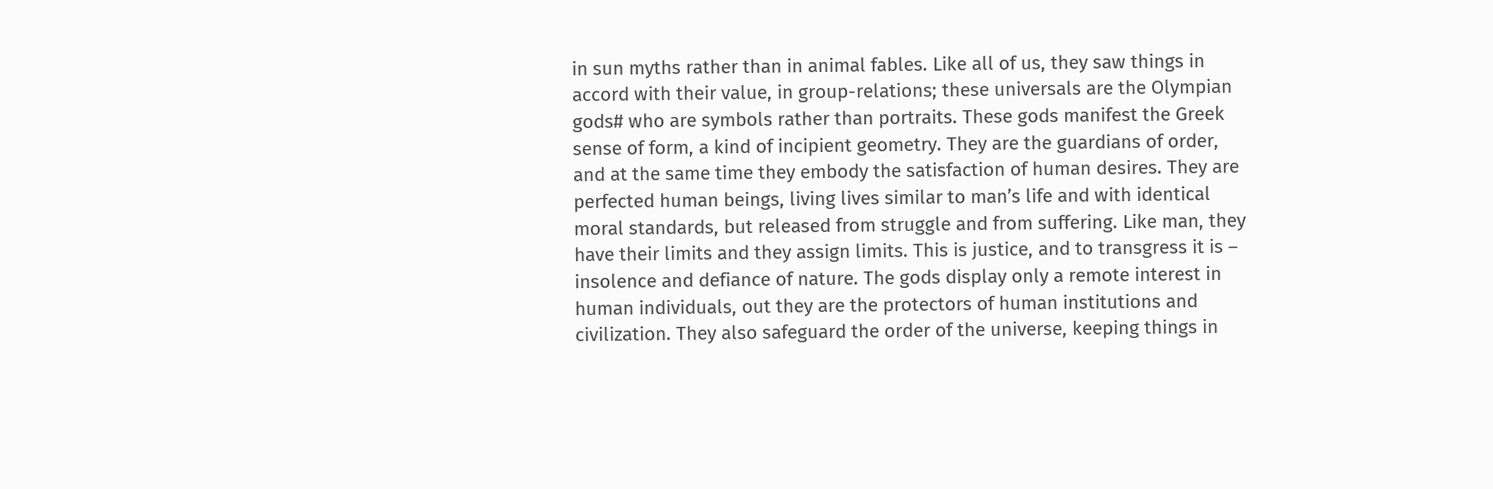in sun myths rather than in animal fables. Like all of us, they saw things in accord with their value, in group-relations; these universals are the Olympian gods# who are symbols rather than portraits. These gods manifest the Greek sense of form, a kind of incipient geometry. They are the guardians of order, and at the same time they embody the satisfaction of human desires. They are perfected human beings, living lives similar to man’s life and with identical moral standards, but released from struggle and from suffering. Like man, they have their limits and they assign limits. This is justice, and to transgress it is – insolence and defiance of nature. The gods display only a remote interest in human individuals, out they are the protectors of human institutions and civilization. They also safeguard the order of the universe, keeping things in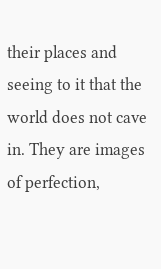their places and seeing to it that the world does not cave in. They are images of perfection,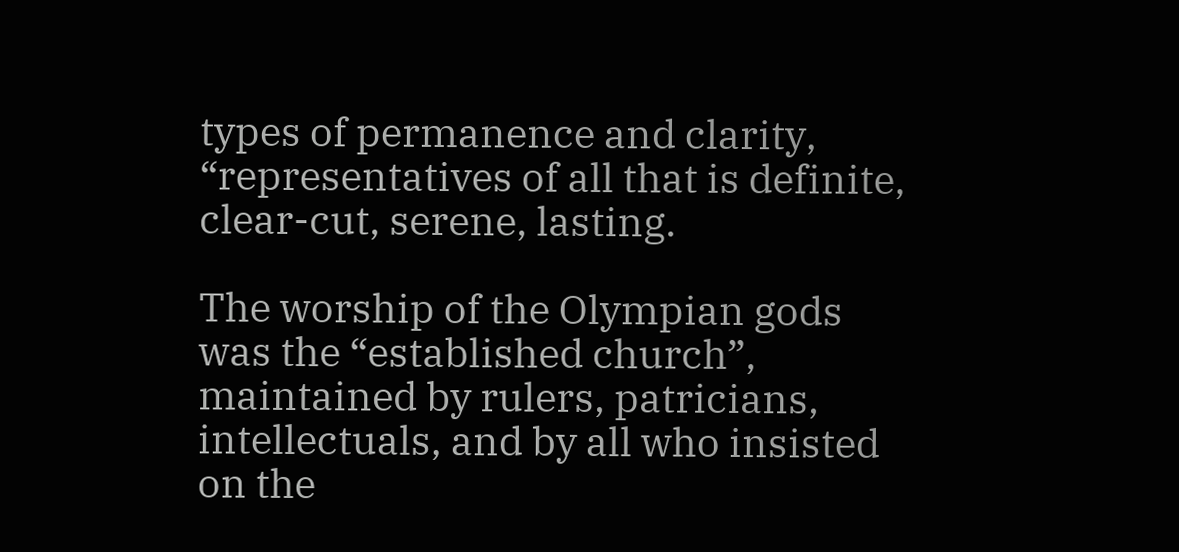types of permanence and clarity, “representatives of all that is definite, clear-cut, serene, lasting.

The worship of the Olympian gods was the “established church”, maintained by rulers, patricians, intellectuals, and by all who insisted on the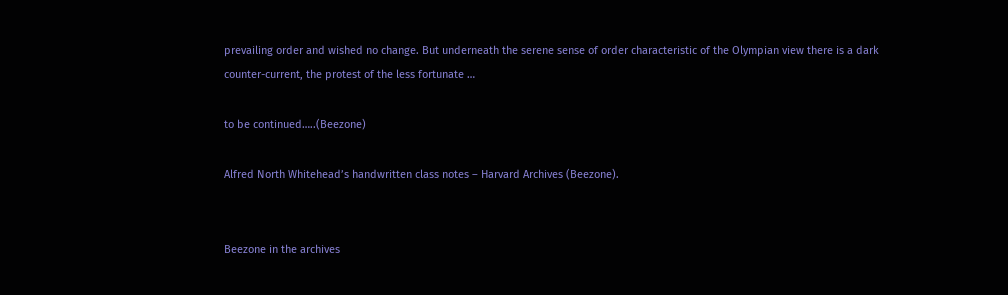prevailing order and wished no change. But underneath the serene sense of order characteristic of the Olympian view there is a dark counter-current, the protest of the less fortunate …

to be continued…..(Beezone)

Alfred North Whitehead’s handwritten class notes – Harvard Archives (Beezone).


Beezone in the archives